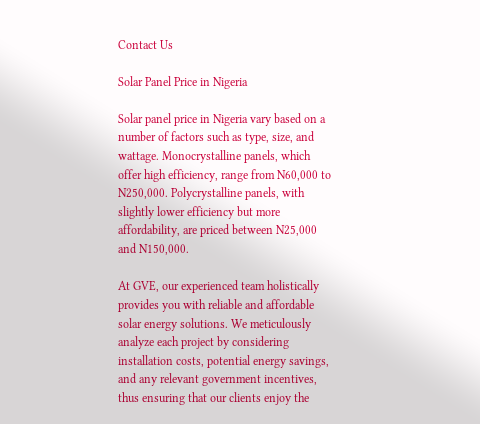Contact Us

Solar Panel Price in Nigeria

Solar panel price in Nigeria vary based on a number of factors such as type, size, and wattage. Monocrystalline panels, which offer high efficiency, range from N60,000 to N250,000. Polycrystalline panels, with slightly lower efficiency but more affordability, are priced between N25,000 and N150,000.

At GVE, our experienced team holistically provides you with reliable and affordable solar energy solutions. We meticulously analyze each project by considering installation costs, potential energy savings, and any relevant government incentives, thus ensuring that our clients enjoy the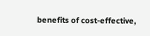benefits of cost-effective,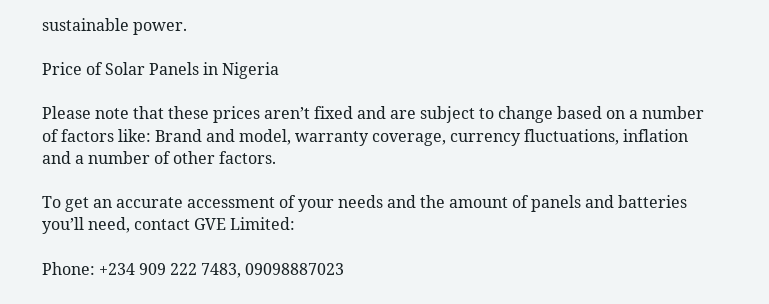sustainable power.

Price of Solar Panels in Nigeria

Please note that these prices aren’t fixed and are subject to change based on a number of factors like: Brand and model, warranty coverage, currency fluctuations, inflation and a number of other factors.

To get an accurate accessment of your needs and the amount of panels and batteries you’ll need, contact GVE Limited:

Phone: +234 909 222 7483, 09098887023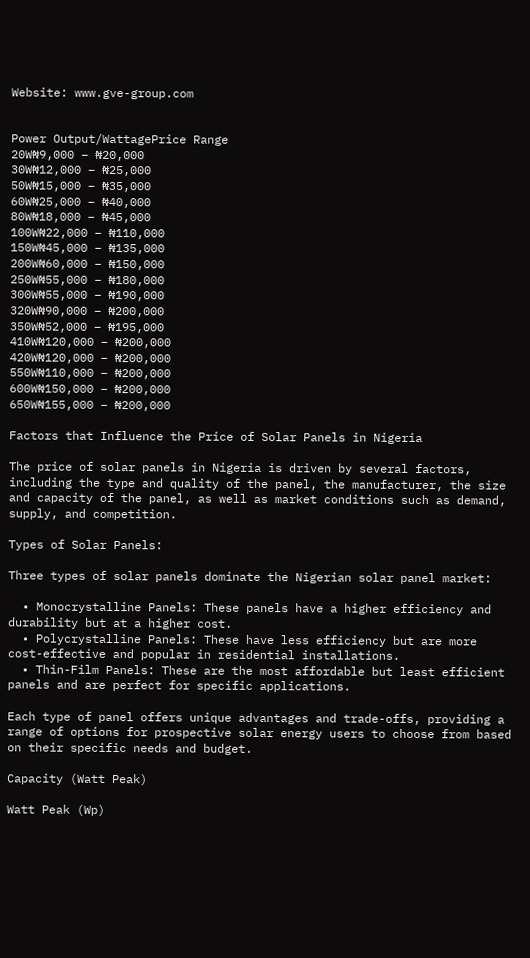Website: www.gve-group.com


Power Output/WattagePrice Range
20W₦9,000 – ₦20,000
30W₦12,000 – ₦25,000
50W₦15,000 – ₦35,000
60W₦25,000 – ₦40,000
80W₦18,000 – ₦45,000
100W₦22,000 – ₦110,000
150W₦45,000 – ₦135,000
200W₦60,000 – ₦150,000
250W₦55,000 – ₦180,000
300W₦55,000 – ₦190,000
320W₦90,000 – ₦200,000
350W₦52,000 – ₦195,000
410W₦120,000 – ₦200,000
420W₦120,000 – ₦200,000
550W₦110,000 – ₦200,000
600W₦150,000 – ₦200,000
650W₦155,000 – ₦200,000

Factors that Influence the Price of Solar Panels in Nigeria

The price of solar panels in Nigeria is driven by several factors, including the type and quality of the panel, the manufacturer, the size and capacity of the panel, as well as market conditions such as demand, supply, and competition.

Types of Solar Panels:

Three types of solar panels dominate the Nigerian solar panel market:

  • Monocrystalline Panels: These panels have a higher efficiency and durability but at a higher cost.
  • Polycrystalline Panels: These have less efficiency but are more cost-effective and popular in residential installations.
  • Thin-Film Panels: These are the most affordable but least efficient panels and are perfect for specific applications.

Each type of panel offers unique advantages and trade-offs, providing a range of options for prospective solar energy users to choose from based on their specific needs and budget.

Capacity (Watt Peak)

Watt Peak (Wp)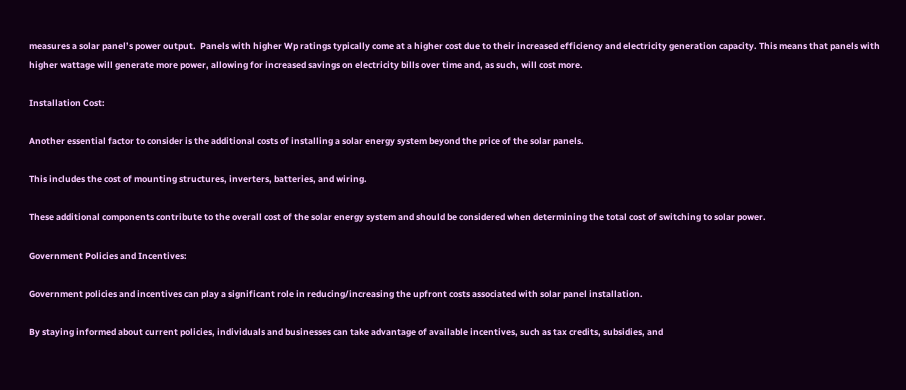measures a solar panel’s power output.  Panels with higher Wp ratings typically come at a higher cost due to their increased efficiency and electricity generation capacity. This means that panels with higher wattage will generate more power, allowing for increased savings on electricity bills over time and, as such, will cost more.

Installation Cost:

Another essential factor to consider is the additional costs of installing a solar energy system beyond the price of the solar panels.

This includes the cost of mounting structures, inverters, batteries, and wiring.

These additional components contribute to the overall cost of the solar energy system and should be considered when determining the total cost of switching to solar power.

Government Policies and Incentives:

Government policies and incentives can play a significant role in reducing/increasing the upfront costs associated with solar panel installation.

By staying informed about current policies, individuals and businesses can take advantage of available incentives, such as tax credits, subsidies, and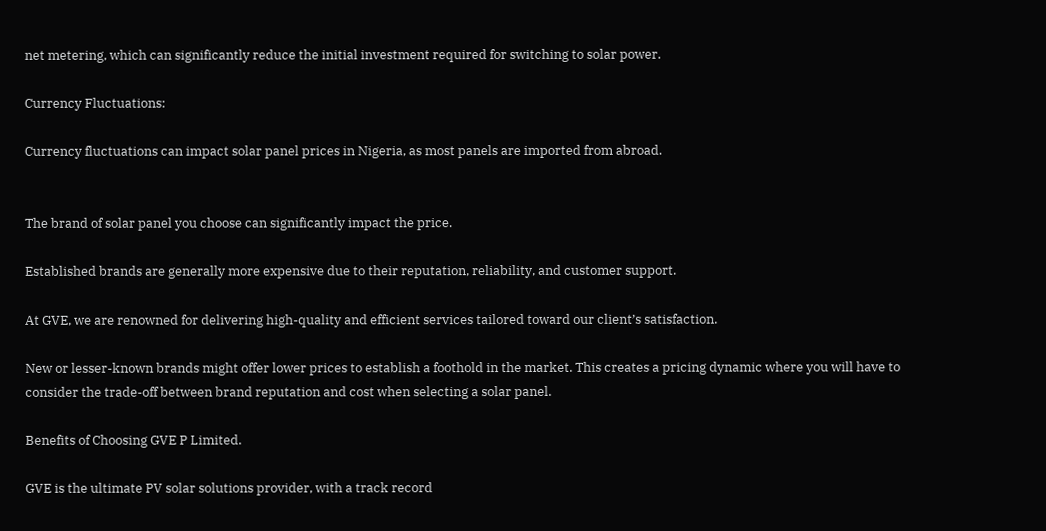net metering, which can significantly reduce the initial investment required for switching to solar power.

Currency Fluctuations:

Currency fluctuations can impact solar panel prices in Nigeria, as most panels are imported from abroad.


The brand of solar panel you choose can significantly impact the price.

Established brands are generally more expensive due to their reputation, reliability, and customer support.

At GVE, we are renowned for delivering high-quality and efficient services tailored toward our client’s satisfaction.

New or lesser-known brands might offer lower prices to establish a foothold in the market. This creates a pricing dynamic where you will have to consider the trade-off between brand reputation and cost when selecting a solar panel.

Benefits of Choosing GVE P Limited.

GVE is the ultimate PV solar solutions provider, with a track record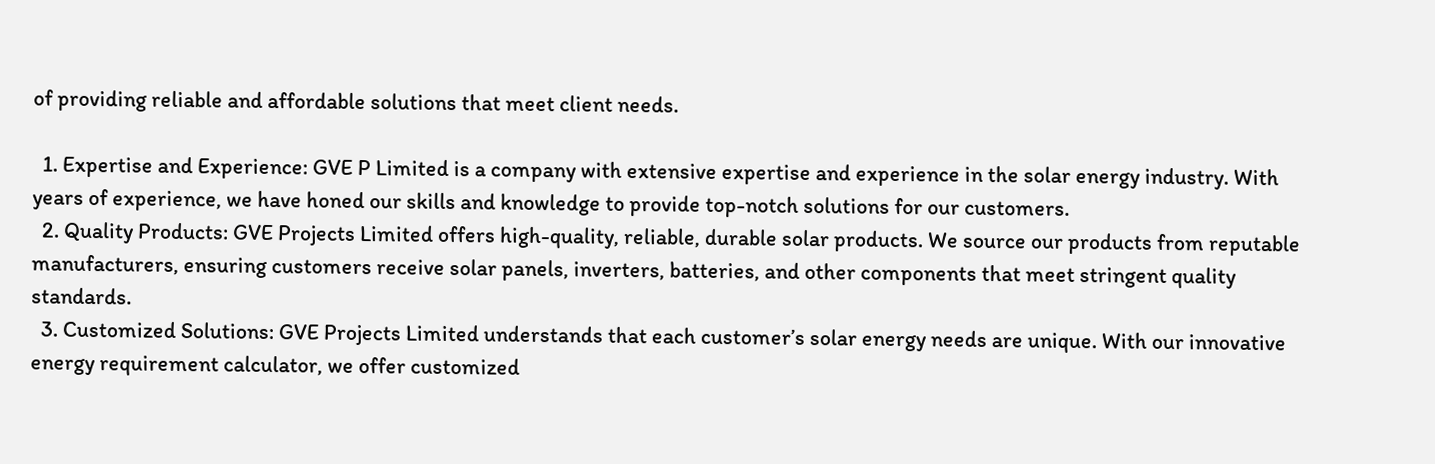of providing reliable and affordable solutions that meet client needs.

  1. Expertise and Experience: GVE P Limited is a company with extensive expertise and experience in the solar energy industry. With years of experience, we have honed our skills and knowledge to provide top-notch solutions for our customers.
  2. Quality Products: GVE Projects Limited offers high-quality, reliable, durable solar products. We source our products from reputable manufacturers, ensuring customers receive solar panels, inverters, batteries, and other components that meet stringent quality standards.
  3. Customized Solutions: GVE Projects Limited understands that each customer’s solar energy needs are unique. With our innovative energy requirement calculator, we offer customized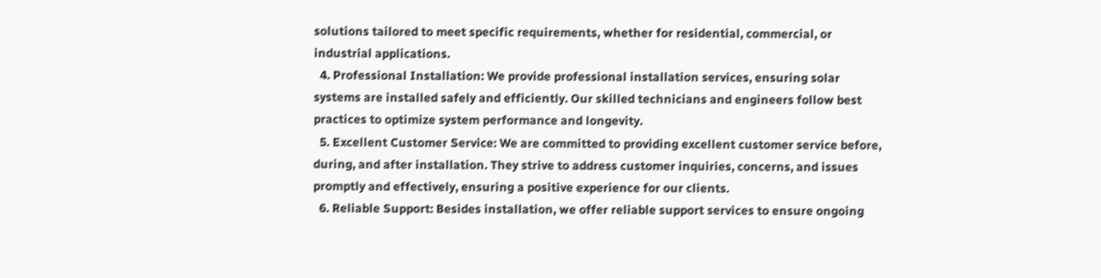solutions tailored to meet specific requirements, whether for residential, commercial, or industrial applications.
  4. Professional Installation: We provide professional installation services, ensuring solar systems are installed safely and efficiently. Our skilled technicians and engineers follow best practices to optimize system performance and longevity.
  5. Excellent Customer Service: We are committed to providing excellent customer service before, during, and after installation. They strive to address customer inquiries, concerns, and issues promptly and effectively, ensuring a positive experience for our clients.
  6. Reliable Support: Besides installation, we offer reliable support services to ensure ongoing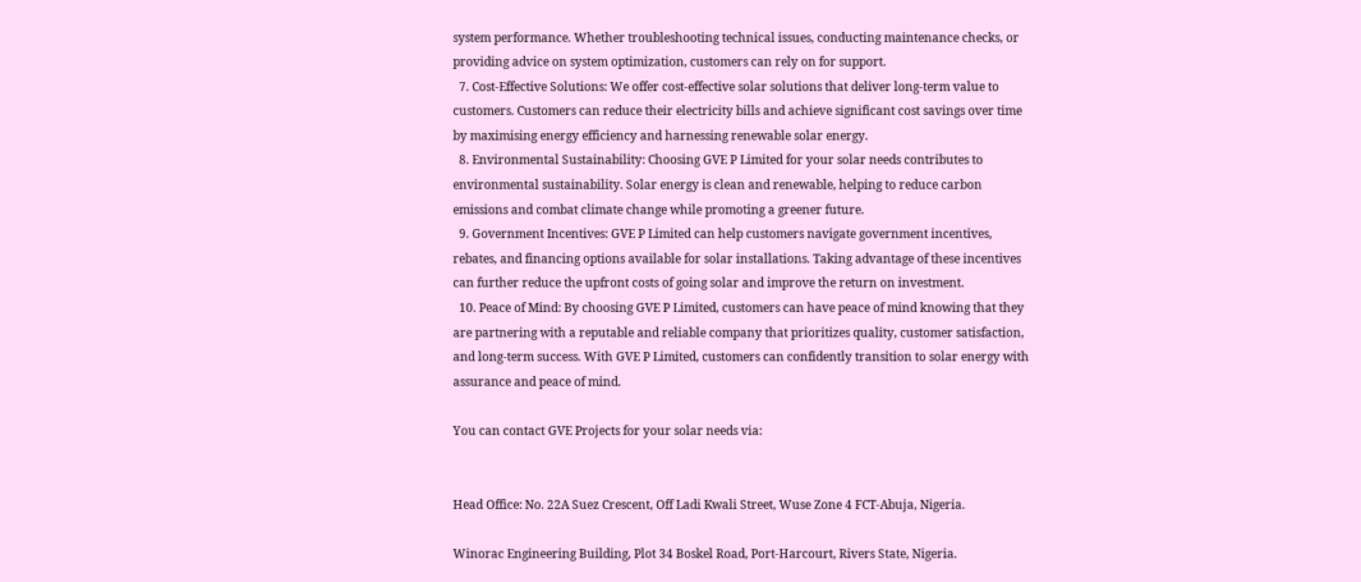system performance. Whether troubleshooting technical issues, conducting maintenance checks, or providing advice on system optimization, customers can rely on for support.
  7. Cost-Effective Solutions: We offer cost-effective solar solutions that deliver long-term value to customers. Customers can reduce their electricity bills and achieve significant cost savings over time by maximising energy efficiency and harnessing renewable solar energy.
  8. Environmental Sustainability: Choosing GVE P Limited for your solar needs contributes to environmental sustainability. Solar energy is clean and renewable, helping to reduce carbon emissions and combat climate change while promoting a greener future.
  9. Government Incentives: GVE P Limited can help customers navigate government incentives, rebates, and financing options available for solar installations. Taking advantage of these incentives can further reduce the upfront costs of going solar and improve the return on investment.
  10. Peace of Mind: By choosing GVE P Limited, customers can have peace of mind knowing that they are partnering with a reputable and reliable company that prioritizes quality, customer satisfaction, and long-term success. With GVE P Limited, customers can confidently transition to solar energy with assurance and peace of mind.

You can contact GVE Projects for your solar needs via:


Head Office: No. 22A Suez Crescent, Off Ladi Kwali Street, Wuse Zone 4 FCT-Abuja, Nigeria.

Winorac Engineering Building, Plot 34 Boskel Road, Port-Harcourt, Rivers State, Nigeria.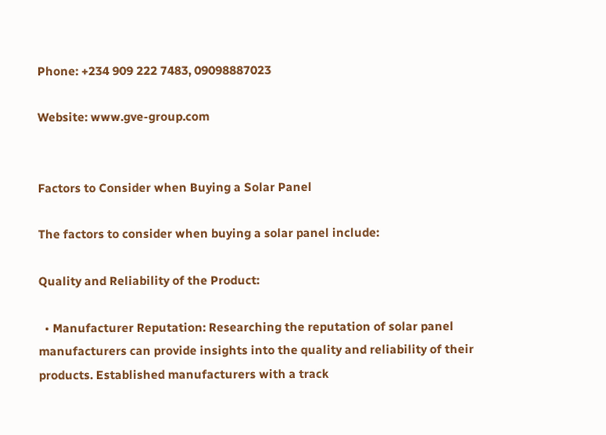Phone: +234 909 222 7483, 09098887023

Website: www.gve-group.com


Factors to Consider when Buying a Solar Panel

The factors to consider when buying a solar panel include:

Quality and Reliability of the Product:

  • Manufacturer Reputation: Researching the reputation of solar panel manufacturers can provide insights into the quality and reliability of their products. Established manufacturers with a track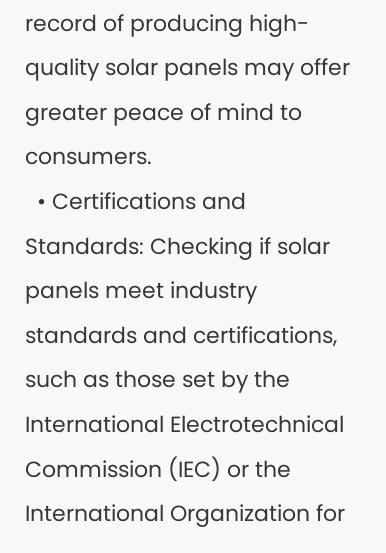record of producing high-quality solar panels may offer greater peace of mind to consumers.
  • Certifications and Standards: Checking if solar panels meet industry standards and certifications, such as those set by the International Electrotechnical Commission (IEC) or the International Organization for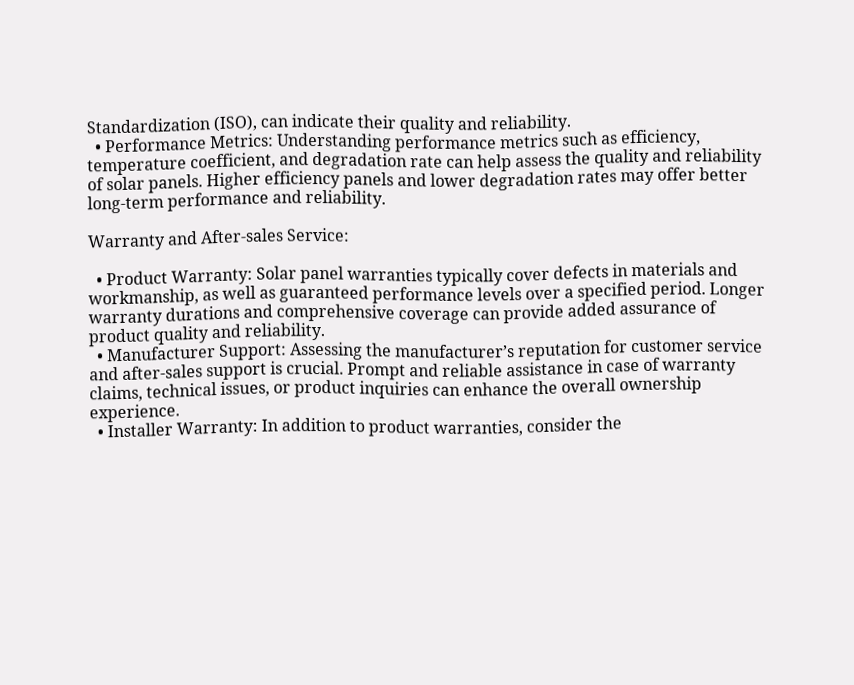Standardization (ISO), can indicate their quality and reliability.
  • Performance Metrics: Understanding performance metrics such as efficiency, temperature coefficient, and degradation rate can help assess the quality and reliability of solar panels. Higher efficiency panels and lower degradation rates may offer better long-term performance and reliability.

Warranty and After-sales Service:

  • Product Warranty: Solar panel warranties typically cover defects in materials and workmanship, as well as guaranteed performance levels over a specified period. Longer warranty durations and comprehensive coverage can provide added assurance of product quality and reliability.
  • Manufacturer Support: Assessing the manufacturer’s reputation for customer service and after-sales support is crucial. Prompt and reliable assistance in case of warranty claims, technical issues, or product inquiries can enhance the overall ownership experience.
  • Installer Warranty: In addition to product warranties, consider the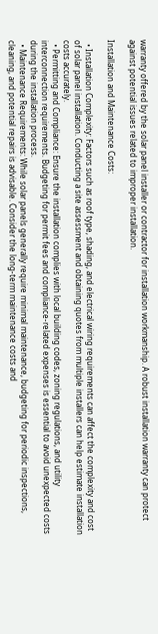warranty offered by the solar panel installer or contractor for installation workmanship. A robust installation warranty can protect against potential issues related to improper installation.

Installation and Maintenance Costs:

  • Installation Complexity: Factors such as roof type, shading, and electrical wiring requirements can affect the complexity and cost of solar panel installation. Conducting a site assessment and obtaining quotes from multiple installers can help estimate installation costs accurately.
  • Permitting and Compliance: Ensure the installation complies with local building codes, zoning regulations, and utility interconnection requirements. Budgeting for permit fees and compliance-related expenses is essential to avoid unexpected costs during the installation process.
  • Maintenance Requirements: While solar panels generally require minimal maintenance, budgeting for periodic inspections, cleaning, and potential repairs is advisable. Consider the long-term maintenance costs and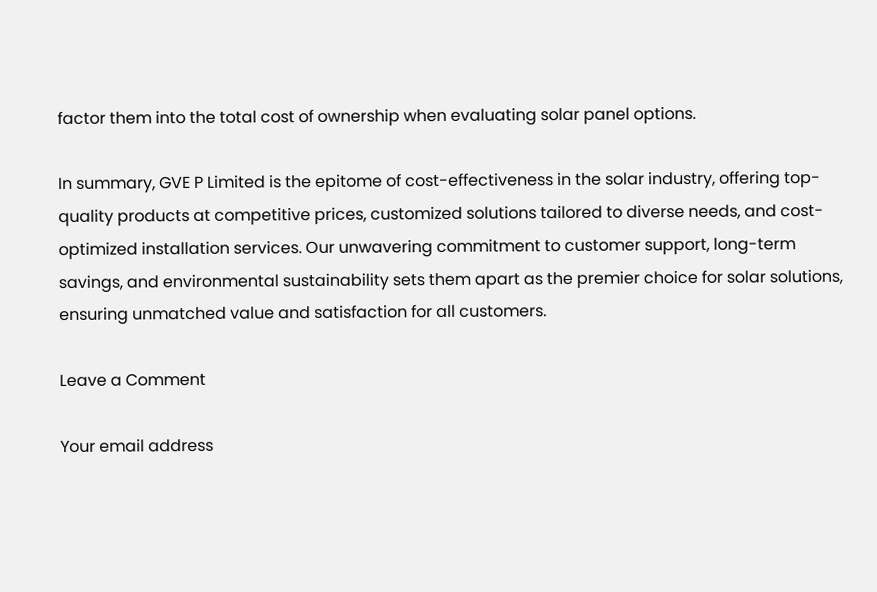factor them into the total cost of ownership when evaluating solar panel options.

In summary, GVE P Limited is the epitome of cost-effectiveness in the solar industry, offering top-quality products at competitive prices, customized solutions tailored to diverse needs, and cost-optimized installation services. Our unwavering commitment to customer support, long-term savings, and environmental sustainability sets them apart as the premier choice for solar solutions, ensuring unmatched value and satisfaction for all customers.

Leave a Comment

Your email address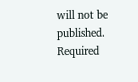will not be published. Required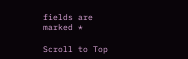fields are marked *

Scroll to Top